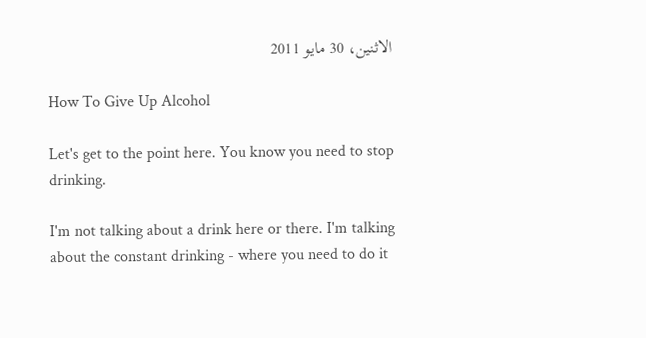الاثنين، 30 مايو 2011

How To Give Up Alcohol

Let's get to the point here. You know you need to stop drinking.

I'm not talking about a drink here or there. I'm talking about the constant drinking - where you need to do it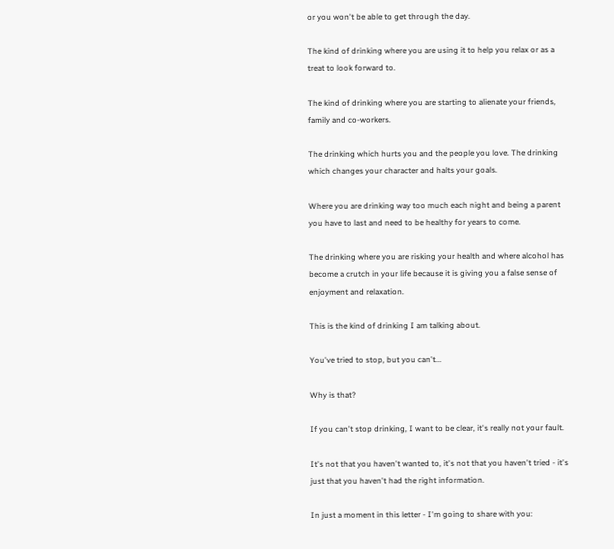or you won't be able to get through the day.

The kind of drinking where you are using it to help you relax or as a treat to look forward to.

The kind of drinking where you are starting to alienate your friends, family and co-workers.

The drinking which hurts you and the people you love. The drinking which changes your character and halts your goals.

Where you are drinking way too much each night and being a parent you have to last and need to be healthy for years to come.

The drinking where you are risking your health and where alcohol has become a crutch in your life because it is giving you a false sense of enjoyment and relaxation.

This is the kind of drinking I am talking about.

You've tried to stop, but you can't...

Why is that?

If you can't stop drinking, I want to be clear, it's really not your fault.

It's not that you haven't wanted to, it's not that you haven't tried - it's just that you haven't had the right information.

In just a moment in this letter - I'm going to share with you: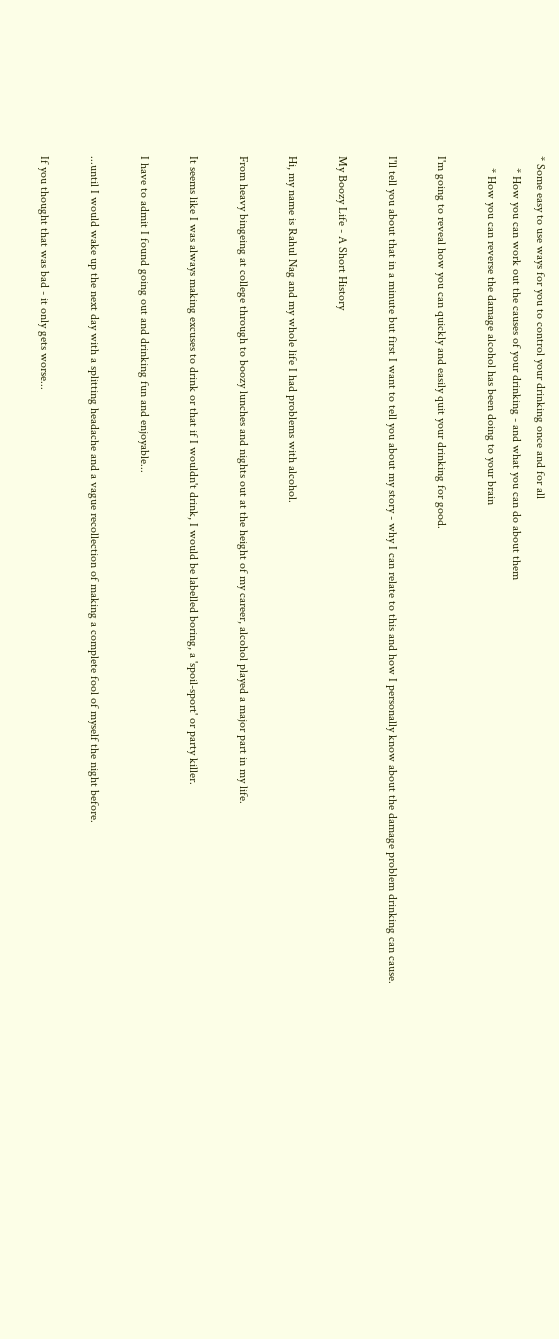* Some easy to use ways for you to control your drinking once and for all
    * How you can work out the causes of your drinking - and what you can do about them
    * How you can reverse the damage alcohol has been doing to your brain

I'm going to reveal how you can quickly and easily quit your drinking for good.

I'll tell you about that in a minute but first I want to tell you about my story - why I can relate to this and how I personally know about the damage problem drinking can cause.

My Boozy Life - A Short History

Hi, my name is Rahul Nag and my whole life I had problems with alcohol.

From heavy bingeing at college through to boozy lunches and nights out at the height of my career, alcohol played a major part in my life.

It seems like I was always making excuses to drink or that if I wouldn't drink, I would be labelled boring, a 'spoil-sport' or party killer.

I have to admit I found going out and drinking fun and enjoyable...

...until I would wake up the next day with a splitting headache and a vague recollection of making a complete fool of myself the night before.

If you thought that was bad - it only gets worse...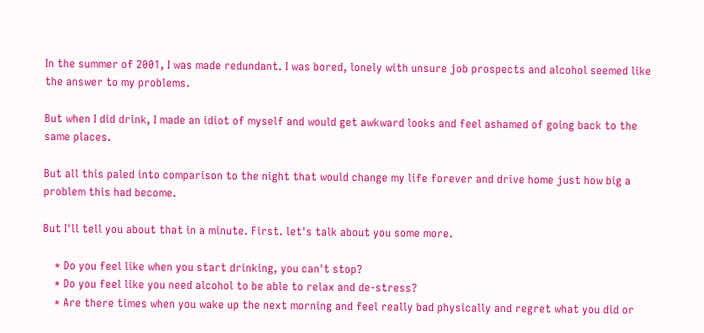In the summer of 2001, I was made redundant. I was bored, lonely with unsure job prospects and alcohol seemed like the answer to my problems.

But when I did drink, I made an idiot of myself and would get awkward looks and feel ashamed of going back to the same places.

But all this paled into comparison to the night that would change my life forever and drive home just how big a problem this had become.

But I'll tell you about that in a minute. First. let's talk about you some more.

    * Do you feel like when you start drinking, you can't stop?
    * Do you feel like you need alcohol to be able to relax and de-stress?
    * Are there times when you wake up the next morning and feel really bad physically and regret what you did or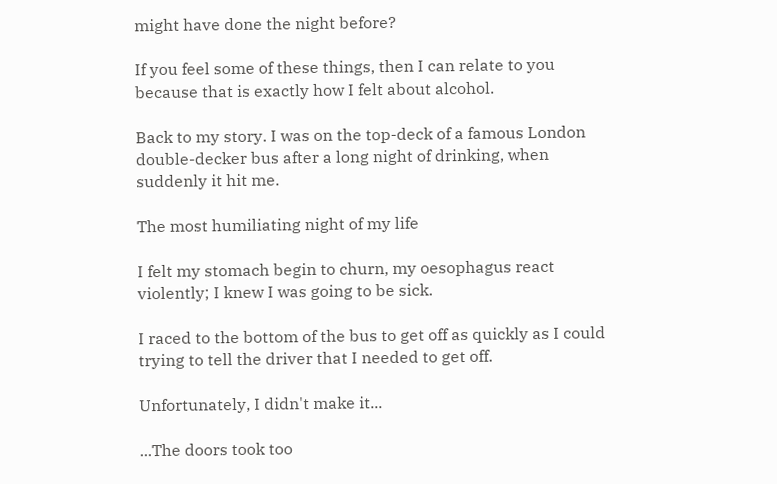might have done the night before?

If you feel some of these things, then I can relate to you because that is exactly how I felt about alcohol.

Back to my story. I was on the top-deck of a famous London double-decker bus after a long night of drinking, when suddenly it hit me.

The most humiliating night of my life

I felt my stomach begin to churn, my oesophagus react violently; I knew I was going to be sick.

I raced to the bottom of the bus to get off as quickly as I could trying to tell the driver that I needed to get off.

Unfortunately, I didn't make it...

...The doors took too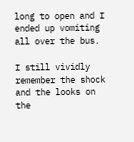long to open and I ended up vomiting all over the bus.

I still vividly remember the shock and the looks on the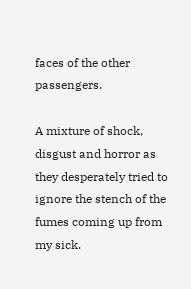faces of the other passengers.

A mixture of shock, disgust and horror as they desperately tried to ignore the stench of the fumes coming up from my sick.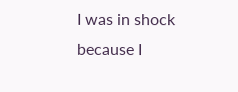I was in shock because I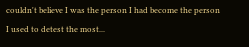couldn't believe I was the person I had become the person I used to detest the most...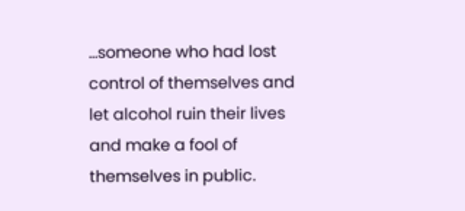...someone who had lost control of themselves and let alcohol ruin their lives and make a fool of themselves in public.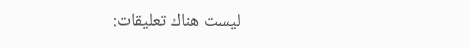ليست هناك تعليقات: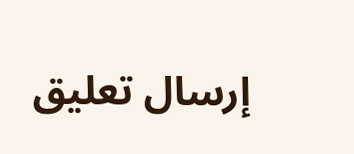إرسال تعليق